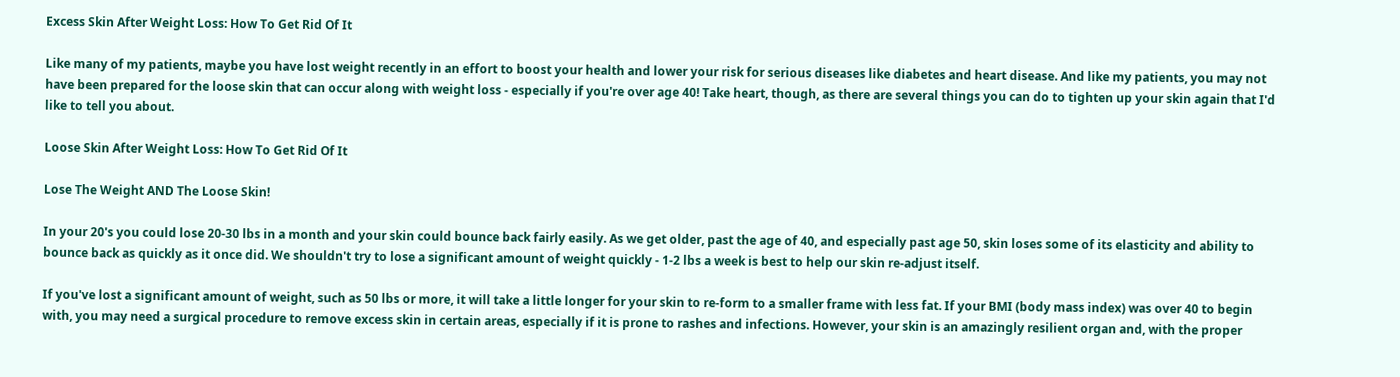Excess Skin After Weight Loss: How To Get Rid Of It

Like many of my patients, maybe you have lost weight recently in an effort to boost your health and lower your risk for serious diseases like diabetes and heart disease. And like my patients, you may not have been prepared for the loose skin that can occur along with weight loss - especially if you're over age 40! Take heart, though, as there are several things you can do to tighten up your skin again that I'd like to tell you about.

Loose Skin After Weight Loss: How To Get Rid Of It

Lose The Weight AND The Loose Skin!

In your 20's you could lose 20-30 lbs in a month and your skin could bounce back fairly easily. As we get older, past the age of 40, and especially past age 50, skin loses some of its elasticity and ability to bounce back as quickly as it once did. We shouldn't try to lose a significant amount of weight quickly - 1-2 lbs a week is best to help our skin re-adjust itself.

If you've lost a significant amount of weight, such as 50 lbs or more, it will take a little longer for your skin to re-form to a smaller frame with less fat. If your BMI (body mass index) was over 40 to begin with, you may need a surgical procedure to remove excess skin in certain areas, especially if it is prone to rashes and infections. However, your skin is an amazingly resilient organ and, with the proper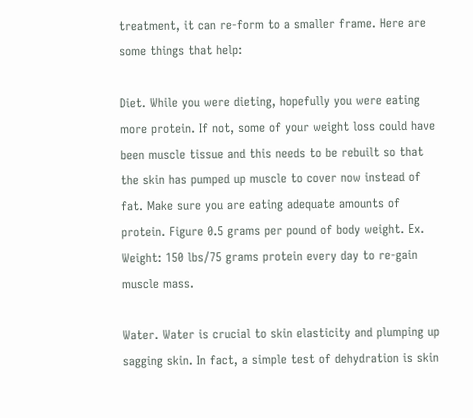treatment, it can re-form to a smaller frame. Here are some things that help:

Diet. While you were dieting, hopefully you were eating more protein. If not, some of your weight loss could have been muscle tissue and this needs to be rebuilt so that the skin has pumped up muscle to cover now instead of fat. Make sure you are eating adequate amounts of protein. Figure 0.5 grams per pound of body weight. Ex. Weight: 150 lbs/75 grams protein every day to re-gain muscle mass.

Water. Water is crucial to skin elasticity and plumping up sagging skin. In fact, a simple test of dehydration is skin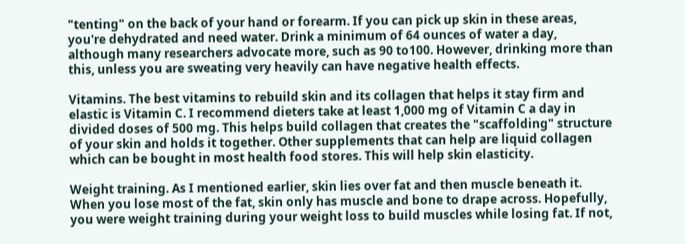"tenting" on the back of your hand or forearm. If you can pick up skin in these areas, you're dehydrated and need water. Drink a minimum of 64 ounces of water a day, although many researchers advocate more, such as 90 to100. However, drinking more than this, unless you are sweating very heavily can have negative health effects.

Vitamins. The best vitamins to rebuild skin and its collagen that helps it stay firm and elastic is Vitamin C. I recommend dieters take at least 1,000 mg of Vitamin C a day in divided doses of 500 mg. This helps build collagen that creates the "scaffolding" structure of your skin and holds it together. Other supplements that can help are liquid collagen which can be bought in most health food stores. This will help skin elasticity.

Weight training. As I mentioned earlier, skin lies over fat and then muscle beneath it. When you lose most of the fat, skin only has muscle and bone to drape across. Hopefully, you were weight training during your weight loss to build muscles while losing fat. If not,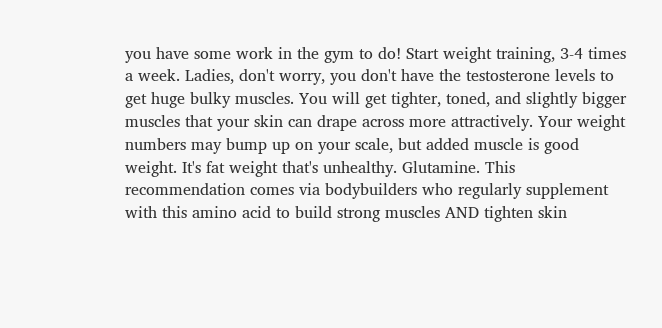you have some work in the gym to do! Start weight training, 3-4 times a week. Ladies, don't worry, you don't have the testosterone levels to get huge bulky muscles. You will get tighter, toned, and slightly bigger muscles that your skin can drape across more attractively. Your weight numbers may bump up on your scale, but added muscle is good weight. It's fat weight that's unhealthy. Glutamine. This recommendation comes via bodybuilders who regularly supplement with this amino acid to build strong muscles AND tighten skin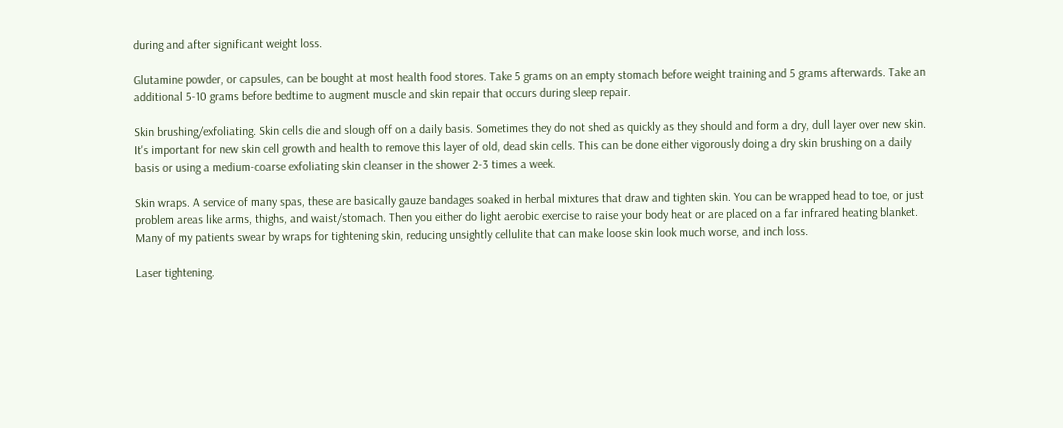during and after significant weight loss.

Glutamine powder, or capsules, can be bought at most health food stores. Take 5 grams on an empty stomach before weight training and 5 grams afterwards. Take an additional 5-10 grams before bedtime to augment muscle and skin repair that occurs during sleep repair.

Skin brushing/exfoliating. Skin cells die and slough off on a daily basis. Sometimes they do not shed as quickly as they should and form a dry, dull layer over new skin. It's important for new skin cell growth and health to remove this layer of old, dead skin cells. This can be done either vigorously doing a dry skin brushing on a daily basis or using a medium-coarse exfoliating skin cleanser in the shower 2-3 times a week.

Skin wraps. A service of many spas, these are basically gauze bandages soaked in herbal mixtures that draw and tighten skin. You can be wrapped head to toe, or just problem areas like arms, thighs, and waist/stomach. Then you either do light aerobic exercise to raise your body heat or are placed on a far infrared heating blanket. Many of my patients swear by wraps for tightening skin, reducing unsightly cellulite that can make loose skin look much worse, and inch loss.

Laser tightening.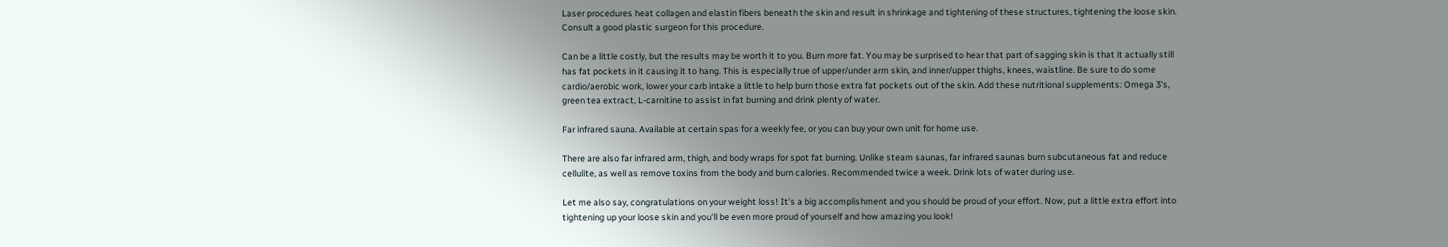Laser procedures heat collagen and elastin fibers beneath the skin and result in shrinkage and tightening of these structures, tightening the loose skin. Consult a good plastic surgeon for this procedure.

Can be a little costly, but the results may be worth it to you. Burn more fat. You may be surprised to hear that part of sagging skin is that it actually still has fat pockets in it causing it to hang. This is especially true of upper/under arm skin, and inner/upper thighs, knees, waistline. Be sure to do some cardio/aerobic work, lower your carb intake a little to help burn those extra fat pockets out of the skin. Add these nutritional supplements: Omega 3's, green tea extract, L-carnitine to assist in fat burning and drink plenty of water.

Far infrared sauna. Available at certain spas for a weekly fee, or you can buy your own unit for home use.

There are also far infrared arm, thigh, and body wraps for spot fat burning. Unlike steam saunas, far infrared saunas burn subcutaneous fat and reduce cellulite, as well as remove toxins from the body and burn calories. Recommended twice a week. Drink lots of water during use.

Let me also say, congratulations on your weight loss! It's a big accomplishment and you should be proud of your effort. Now, put a little extra effort into tightening up your loose skin and you'll be even more proud of yourself and how amazing you look!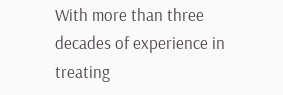With more than three decades of experience in treating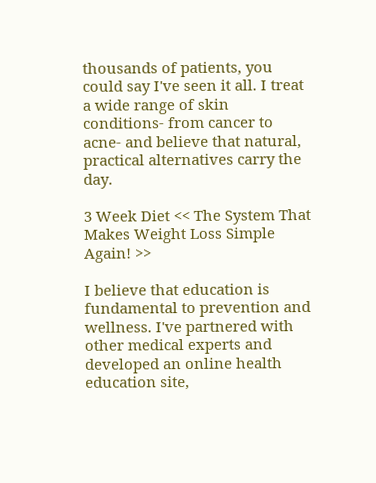thousands of patients, you could say I've seen it all. I treat a wide range of skin conditions- from cancer to acne- and believe that natural, practical alternatives carry the day.

3 Week Diet << The System That Makes Weight Loss Simple Again! >>

I believe that education is fundamental to prevention and wellness. I've partnered with other medical experts and developed an online health education site,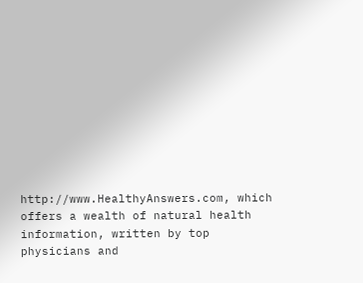http://www.HealthyAnswers.com, which offers a wealth of natural health information, written by top physicians and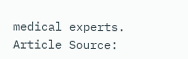medical experts.
Article Source: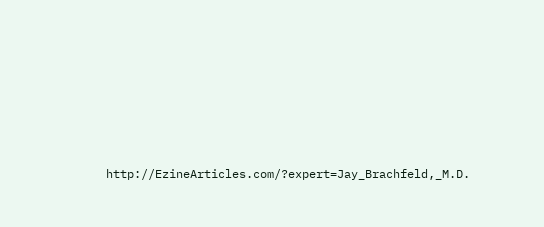http://EzineArticles.com/?expert=Jay_Brachfeld,_M.D.